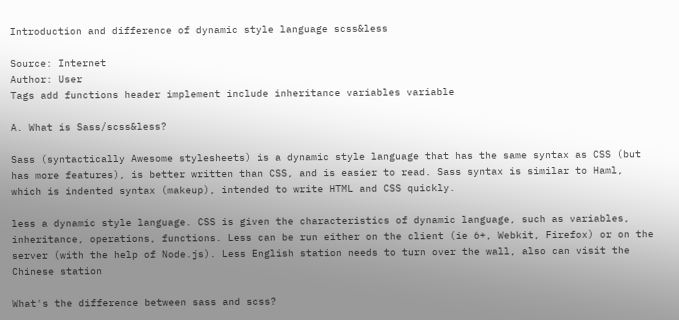Introduction and difference of dynamic style language scss&less

Source: Internet
Author: User
Tags add functions header implement include inheritance variables variable

A. What is Sass/scss&less?

Sass (syntactically Awesome stylesheets) is a dynamic style language that has the same syntax as CSS (but has more features), is better written than CSS, and is easier to read. Sass syntax is similar to Haml, which is indented syntax (makeup), intended to write HTML and CSS quickly.

less a dynamic style language. CSS is given the characteristics of dynamic language, such as variables, inheritance, operations, functions. Less can be run either on the client (ie 6+, Webkit, Firefox) or on the server (with the help of Node.js). Less English station needs to turn over the wall, also can visit the Chinese station

What's the difference between sass and scss?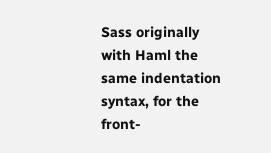Sass originally with Haml the same indentation syntax, for the front-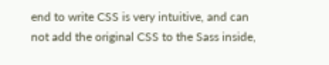end to write CSS is very intuitive, and can not add the original CSS to the Sass inside,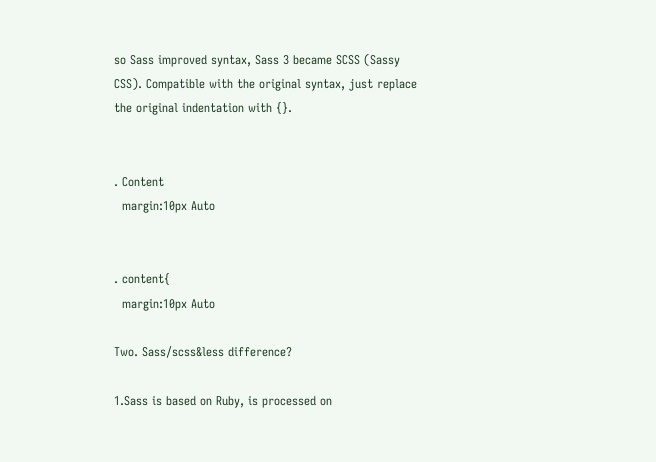so Sass improved syntax, Sass 3 became SCSS (Sassy CSS). Compatible with the original syntax, just replace the original indentation with {}.


. Content
  margin:10px Auto


. content{
  margin:10px Auto

Two. Sass/scss&less difference?

1.Sass is based on Ruby, is processed on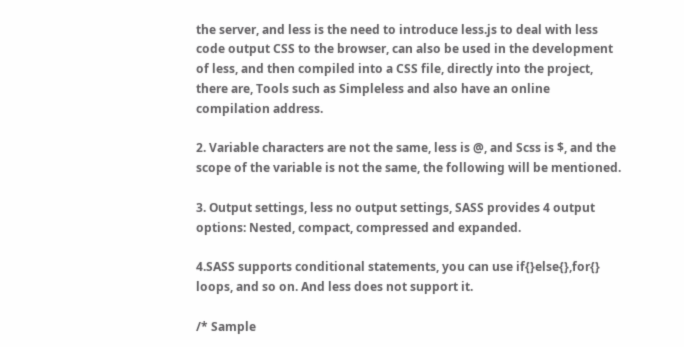the server, and less is the need to introduce less.js to deal with less code output CSS to the browser, can also be used in the development of less, and then compiled into a CSS file, directly into the project, there are, Tools such as Simpleless and also have an online compilation address.

2. Variable characters are not the same, less is @, and Scss is $, and the scope of the variable is not the same, the following will be mentioned.

3. Output settings, less no output settings, SASS provides 4 output options: Nested, compact, compressed and expanded.

4.SASS supports conditional statements, you can use if{}else{},for{} loops, and so on. And less does not support it.

/* Sample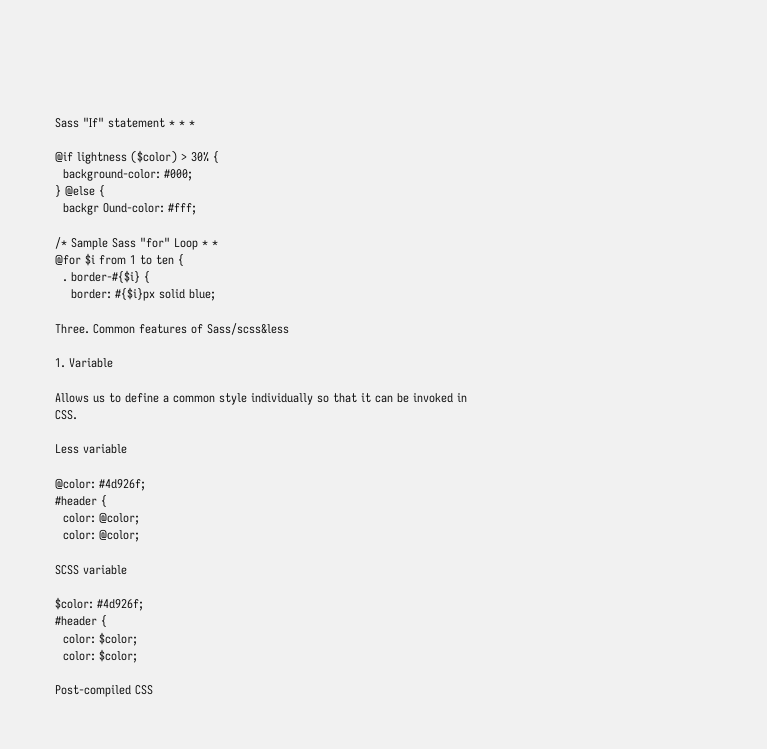Sass "If" statement * * *

@if lightness ($color) > 30% {
  background-color: #000;
} @else {
  backgr Ound-color: #fff;

/* Sample Sass "for" Loop * *
@for $i from 1 to ten {
  . border-#{$i} {
    border: #{$i}px solid blue;

Three. Common features of Sass/scss&less

1. Variable

Allows us to define a common style individually so that it can be invoked in CSS.

Less variable

@color: #4d926f;
#header {
  color: @color;
  color: @color;

SCSS variable

$color: #4d926f;
#header {
  color: $color;
  color: $color;

Post-compiled CSS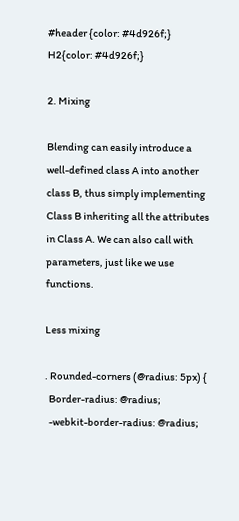#header {color: #4d926f;}
H2{color: #4d926f;}

2. Mixing

Blending can easily introduce a well-defined class A into another class B, thus simply implementing Class B inheriting all the attributes in Class A. We can also call with parameters, just like we use functions.

Less mixing

. Rounded-corners (@radius: 5px) {
  Border-radius: @radius;
  -webkit-border-radius: @radius;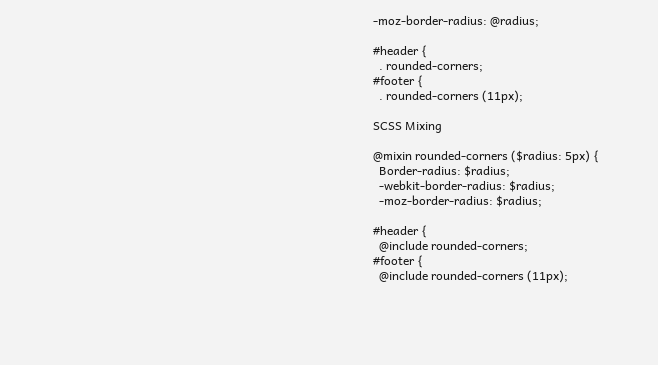-moz-border-radius: @radius;

#header {
  . rounded-corners;
#footer {
  . rounded-corners (11px);

SCSS Mixing

@mixin rounded-corners ($radius: 5px) {
  Border-radius: $radius;
  -webkit-border-radius: $radius;
  -moz-border-radius: $radius;

#header {
  @include rounded-corners;
#footer {
  @include rounded-corners (11px);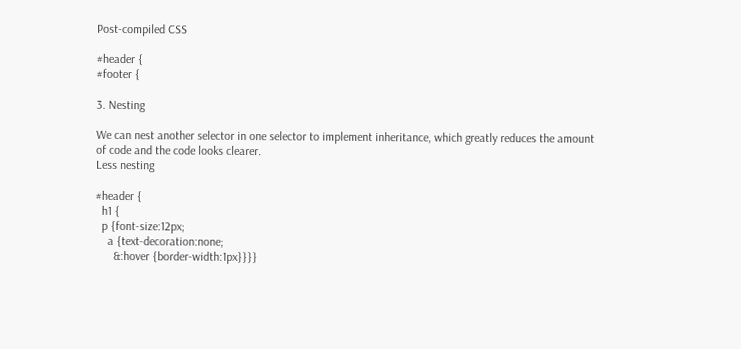Post-compiled CSS

#header {
#footer {

3. Nesting

We can nest another selector in one selector to implement inheritance, which greatly reduces the amount of code and the code looks clearer.
Less nesting

#header {
  h1 {
  p {font-size:12px;
    a {text-decoration:none;
      &:hover {border-width:1px}}}}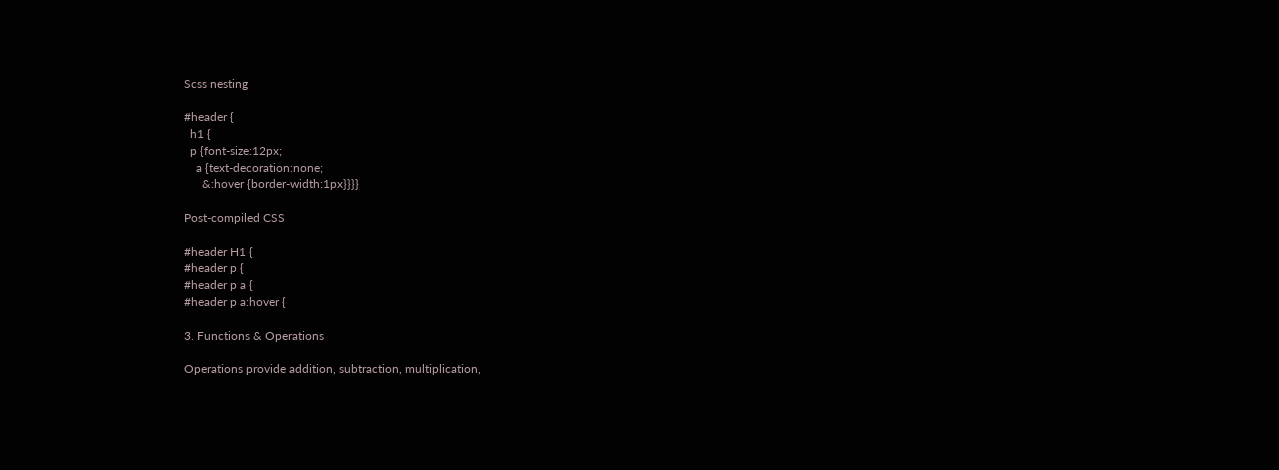Scss nesting

#header {
  h1 {
  p {font-size:12px;
    a {text-decoration:none;
      &:hover {border-width:1px}}}}

Post-compiled CSS

#header H1 {
#header p {
#header p a {
#header p a:hover {

3. Functions & Operations

Operations provide addition, subtraction, multiplication,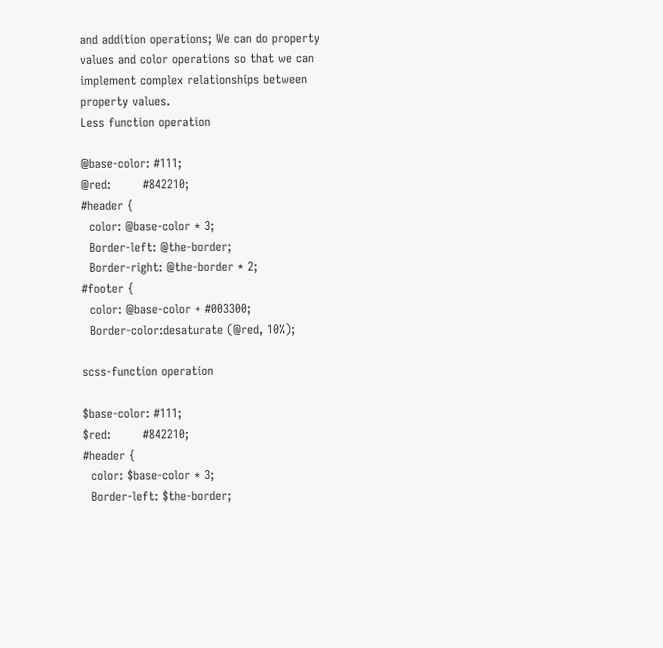and addition operations; We can do property values and color operations so that we can implement complex relationships between property values.
Less function operation

@base-color: #111;
@red:        #842210;
#header {
  color: @base-color * 3;
  Border-left: @the-border;
  Border-right: @the-border * 2;
#footer {
  color: @base-color + #003300;
  Border-color:desaturate (@red, 10%);

scss-function operation

$base-color: #111;
$red:        #842210;
#header {
  color: $base-color * 3;
  Border-left: $the-border;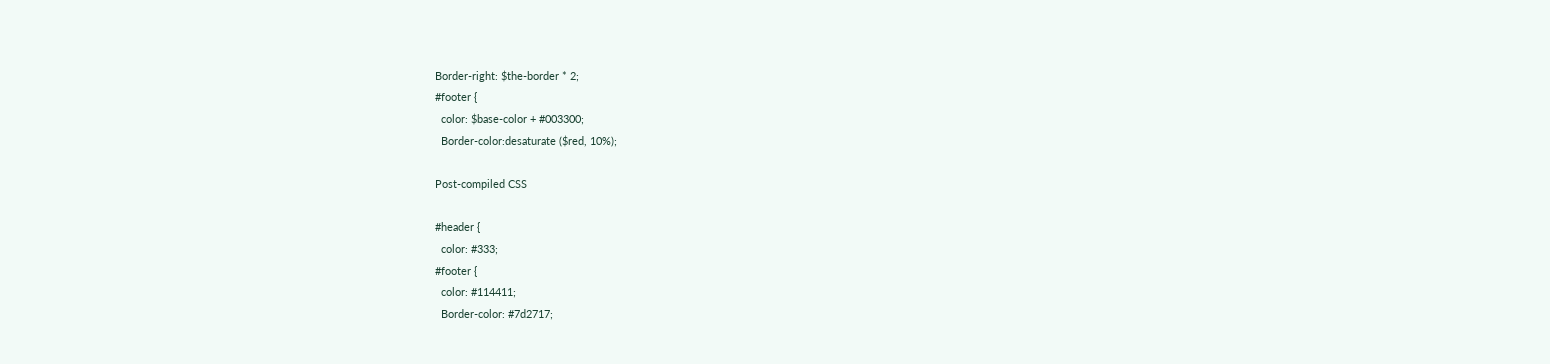Border-right: $the-border * 2;
#footer {
  color: $base-color + #003300;
  Border-color:desaturate ($red, 10%);

Post-compiled CSS

#header {
  color: #333;
#footer {
  color: #114411;
  Border-color: #7d2717;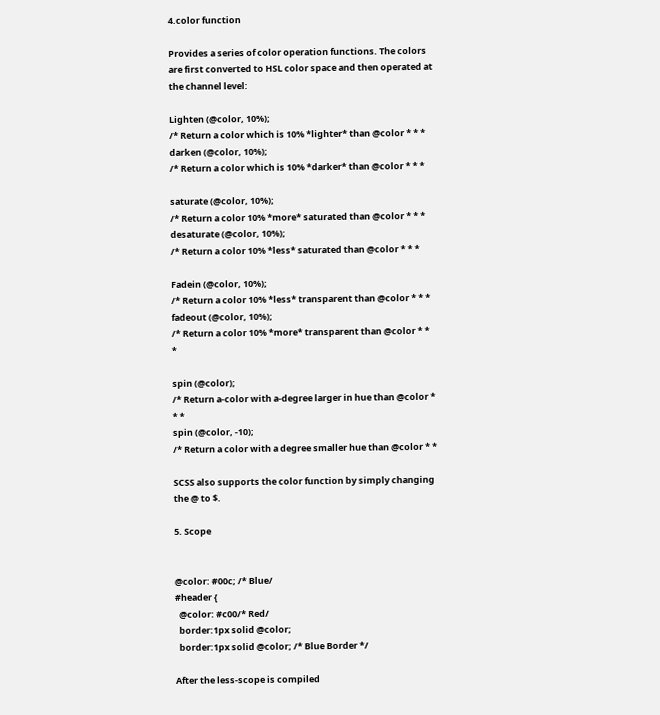4.color function

Provides a series of color operation functions. The colors are first converted to HSL color space and then operated at the channel level:

Lighten (@color, 10%);
/* Return a color which is 10% *lighter* than @color * * *
darken (@color, 10%);
/* Return a color which is 10% *darker* than @color * * *

saturate (@color, 10%);
/* Return a color 10% *more* saturated than @color * * *
desaturate (@color, 10%);
/* Return a color 10% *less* saturated than @color * * *

Fadein (@color, 10%);
/* Return a color 10% *less* transparent than @color * * *
fadeout (@color, 10%);
/* Return a color 10% *more* transparent than @color * * *

spin (@color);
/* Return a-color with a-degree larger in hue than @color * * *
spin (@color, -10);
/* Return a color with a degree smaller hue than @color * *

SCSS also supports the color function by simply changing the @ to $.

5. Scope


@color: #00c; /* Blue/
#header {
  @color: #c00/* Red/
  border:1px solid @color;
  border:1px solid @color; /* Blue Border */

After the less-scope is compiled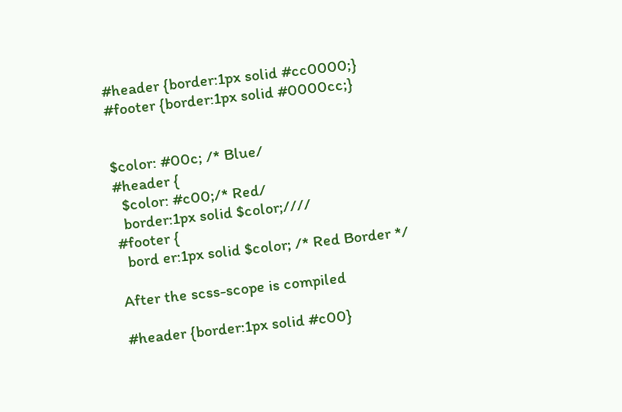#header {border:1px solid #cc0000;}
#footer {border:1px solid #0000cc;}


$color: #00c; /* Blue/
#header {
  $color: #c00;/* Red/
  border:1px solid $color;////
#footer {
  bord er:1px solid $color; /* Red Border */

After the scss-scope is compiled

#header {border:1px solid #c00}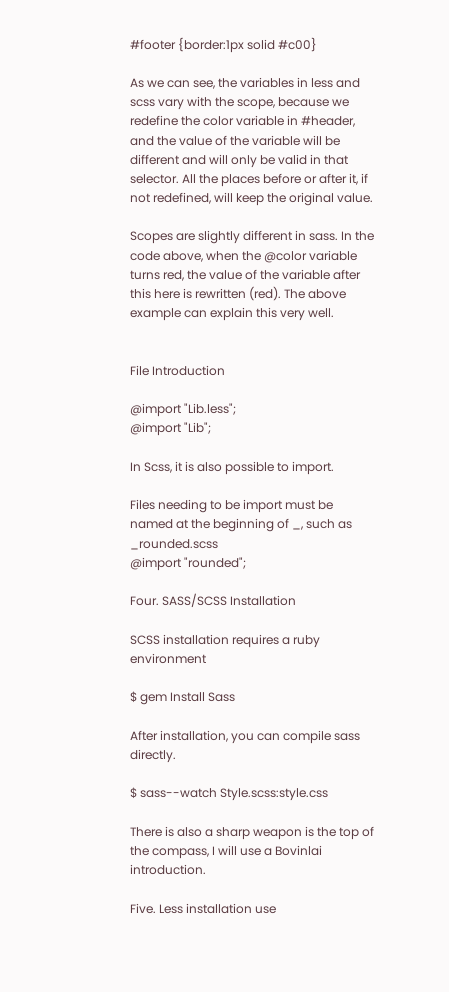#footer {border:1px solid #c00}

As we can see, the variables in less and scss vary with the scope, because we redefine the color variable in #header, and the value of the variable will be different and will only be valid in that selector. All the places before or after it, if not redefined, will keep the original value.

Scopes are slightly different in sass. In the code above, when the @color variable turns red, the value of the variable after this here is rewritten (red). The above example can explain this very well.


File Introduction

@import "Lib.less";
@import "Lib";

In Scss, it is also possible to import.

Files needing to be import must be named at the beginning of _, such as _rounded.scss
@import "rounded";

Four. SASS/SCSS Installation

SCSS installation requires a ruby environment

$ gem Install Sass

After installation, you can compile sass directly.

$ sass--watch Style.scss:style.css

There is also a sharp weapon is the top of the compass, I will use a Bovinlai introduction.

Five. Less installation use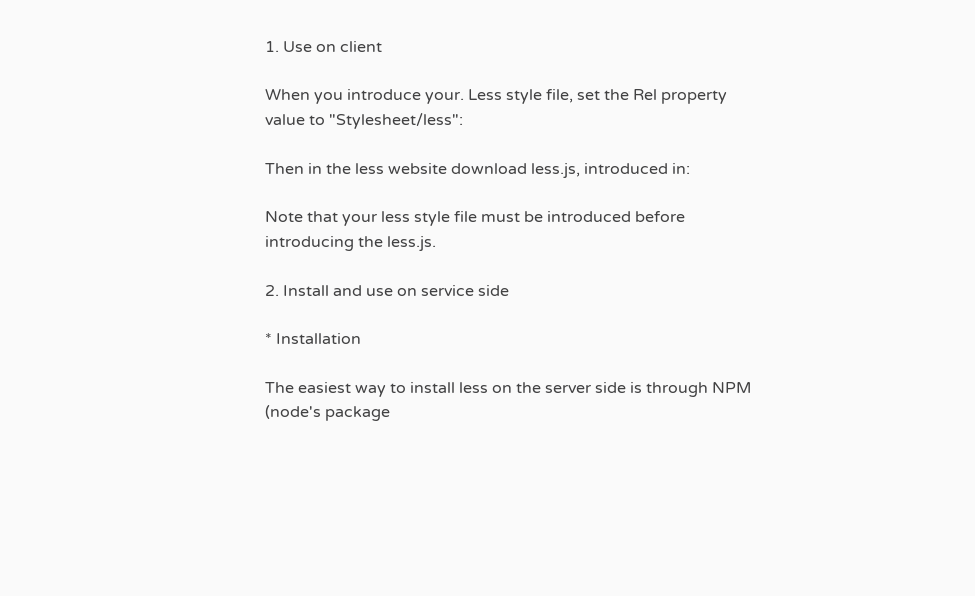1. Use on client

When you introduce your. Less style file, set the Rel property value to "Stylesheet/less":

Then in the less website download less.js, introduced in:

Note that your less style file must be introduced before introducing the less.js.

2. Install and use on service side

* Installation

The easiest way to install less on the server side is through NPM (node's package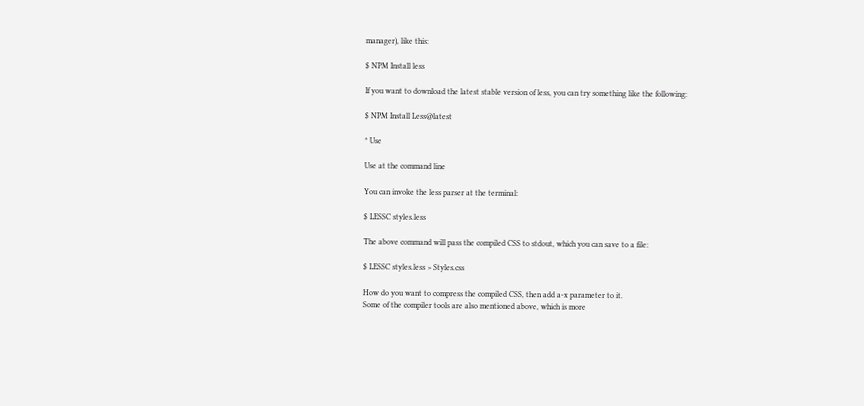manager), like this:

$ NPM Install less

If you want to download the latest stable version of less, you can try something like the following:

$ NPM Install Less@latest

* Use

Use at the command line

You can invoke the less parser at the terminal:

$ LESSC styles.less

The above command will pass the compiled CSS to stdout, which you can save to a file:

$ LESSC styles.less > Styles.css

How do you want to compress the compiled CSS, then add a-x parameter to it.
Some of the compiler tools are also mentioned above, which is more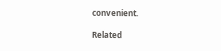convenient.

Related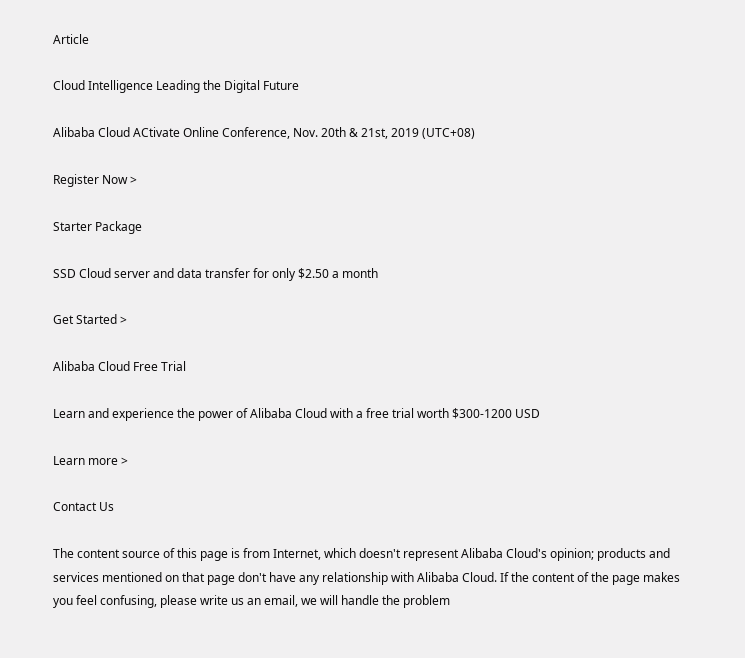Article

Cloud Intelligence Leading the Digital Future

Alibaba Cloud ACtivate Online Conference, Nov. 20th & 21st, 2019 (UTC+08)

Register Now >

Starter Package

SSD Cloud server and data transfer for only $2.50 a month

Get Started >

Alibaba Cloud Free Trial

Learn and experience the power of Alibaba Cloud with a free trial worth $300-1200 USD

Learn more >

Contact Us

The content source of this page is from Internet, which doesn't represent Alibaba Cloud's opinion; products and services mentioned on that page don't have any relationship with Alibaba Cloud. If the content of the page makes you feel confusing, please write us an email, we will handle the problem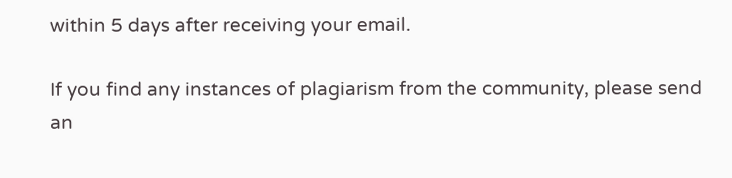within 5 days after receiving your email.

If you find any instances of plagiarism from the community, please send an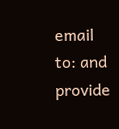email to: and provide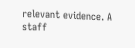relevant evidence. A staff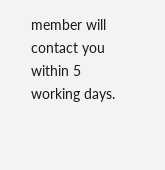member will contact you within 5 working days.